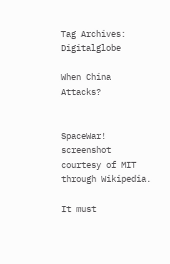Tag Archives: Digitalglobe

When China Attacks?


SpaceWar! screenshot courtesy of MIT through Wikipedia.

It must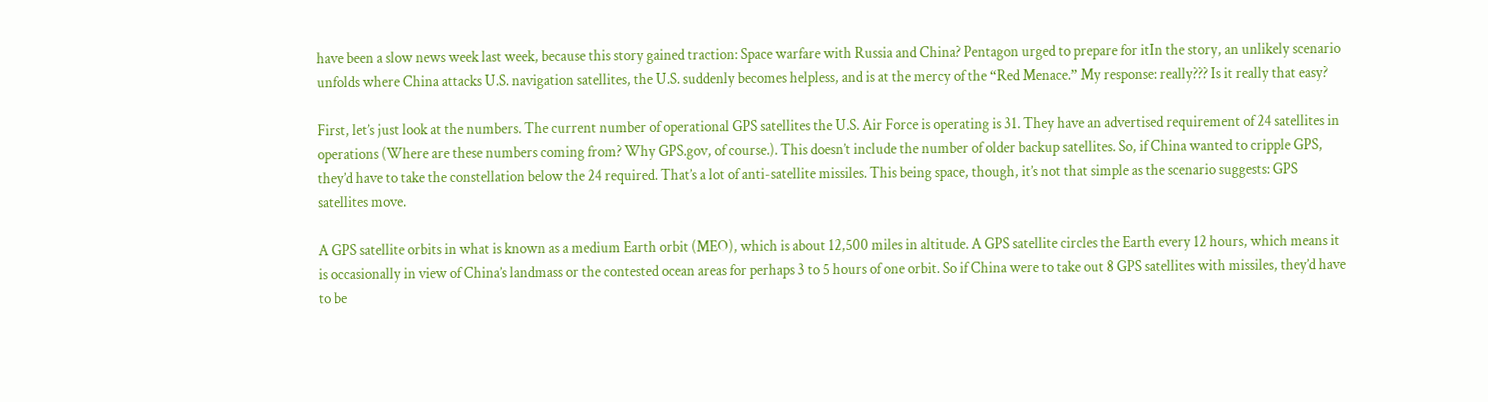have been a slow news week last week, because this story gained traction: Space warfare with Russia and China? Pentagon urged to prepare for itIn the story, an unlikely scenario unfolds where China attacks U.S. navigation satellites, the U.S. suddenly becomes helpless, and is at the mercy of the “Red Menace.” My response: really??? Is it really that easy?

First, let’s just look at the numbers. The current number of operational GPS satellites the U.S. Air Force is operating is 31. They have an advertised requirement of 24 satellites in operations (Where are these numbers coming from? Why GPS.gov, of course.). This doesn’t include the number of older backup satellites. So, if China wanted to cripple GPS, they’d have to take the constellation below the 24 required. That’s a lot of anti-satellite missiles. This being space, though, it’s not that simple as the scenario suggests: GPS satellites move.

A GPS satellite orbits in what is known as a medium Earth orbit (MEO), which is about 12,500 miles in altitude. A GPS satellite circles the Earth every 12 hours, which means it is occasionally in view of China’s landmass or the contested ocean areas for perhaps 3 to 5 hours of one orbit. So if China were to take out 8 GPS satellites with missiles, they’d have to be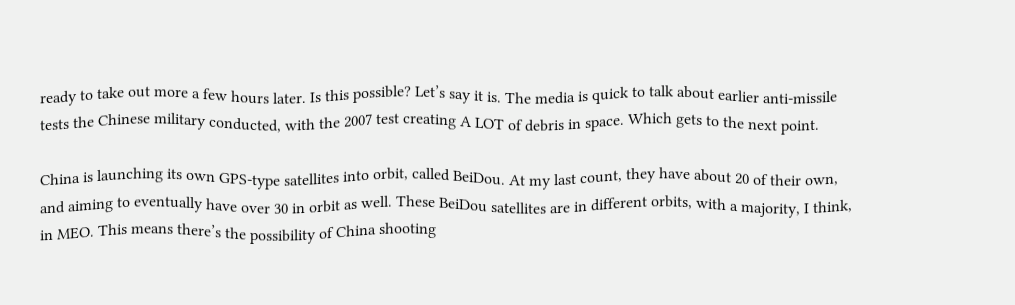ready to take out more a few hours later. Is this possible? Let’s say it is. The media is quick to talk about earlier anti-missile tests the Chinese military conducted, with the 2007 test creating A LOT of debris in space. Which gets to the next point.

China is launching its own GPS-type satellites into orbit, called BeiDou. At my last count, they have about 20 of their own, and aiming to eventually have over 30 in orbit as well. These BeiDou satellites are in different orbits, with a majority, I think, in MEO. This means there’s the possibility of China shooting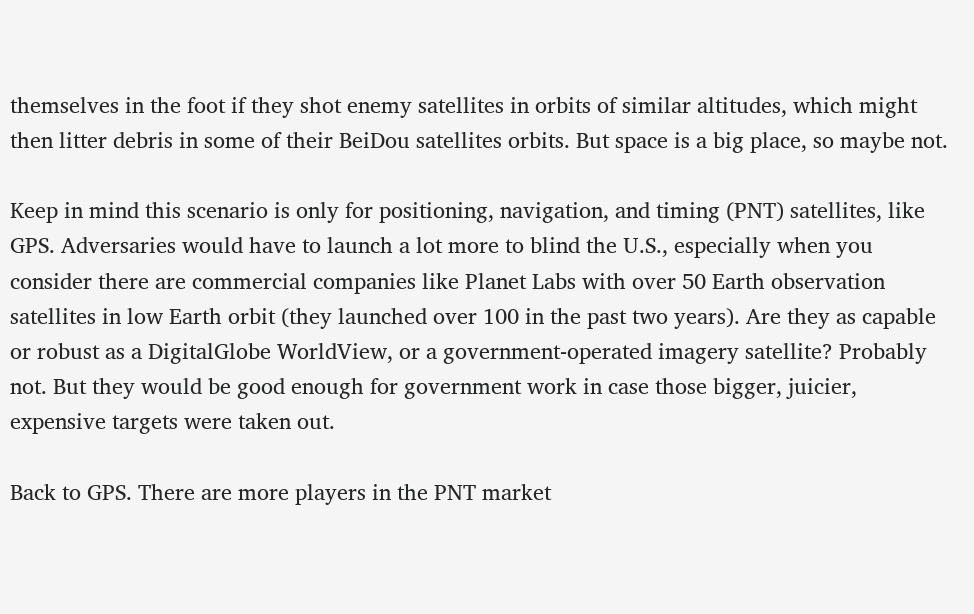themselves in the foot if they shot enemy satellites in orbits of similar altitudes, which might then litter debris in some of their BeiDou satellites orbits. But space is a big place, so maybe not.

Keep in mind this scenario is only for positioning, navigation, and timing (PNT) satellites, like GPS. Adversaries would have to launch a lot more to blind the U.S., especially when you consider there are commercial companies like Planet Labs with over 50 Earth observation satellites in low Earth orbit (they launched over 100 in the past two years). Are they as capable or robust as a DigitalGlobe WorldView, or a government-operated imagery satellite? Probably not. But they would be good enough for government work in case those bigger, juicier, expensive targets were taken out.

Back to GPS. There are more players in the PNT market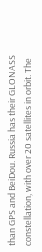than GPS and BeiDou. Russia has their GLONASS constellation, with over 20 satellites in orbit. The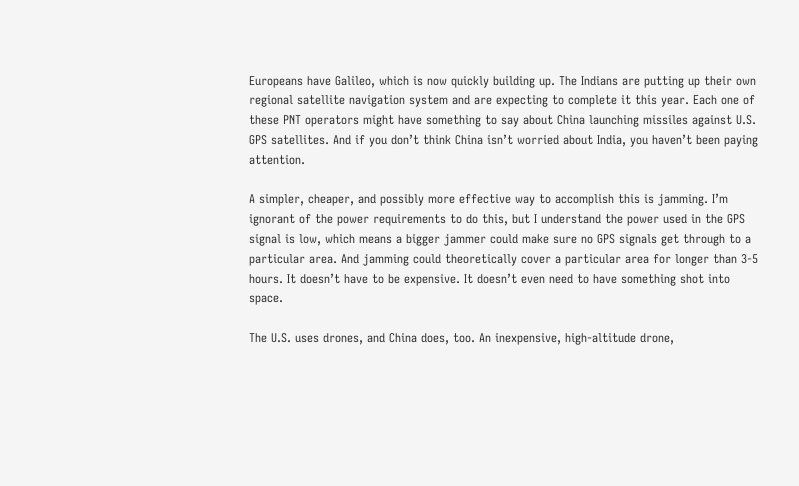Europeans have Galileo, which is now quickly building up. The Indians are putting up their own regional satellite navigation system and are expecting to complete it this year. Each one of these PNT operators might have something to say about China launching missiles against U.S. GPS satellites. And if you don’t think China isn’t worried about India, you haven’t been paying attention.

A simpler, cheaper, and possibly more effective way to accomplish this is jamming. I’m ignorant of the power requirements to do this, but I understand the power used in the GPS signal is low, which means a bigger jammer could make sure no GPS signals get through to a particular area. And jamming could theoretically cover a particular area for longer than 3-5 hours. It doesn’t have to be expensive. It doesn’t even need to have something shot into space.

The U.S. uses drones, and China does, too. An inexpensive, high-altitude drone,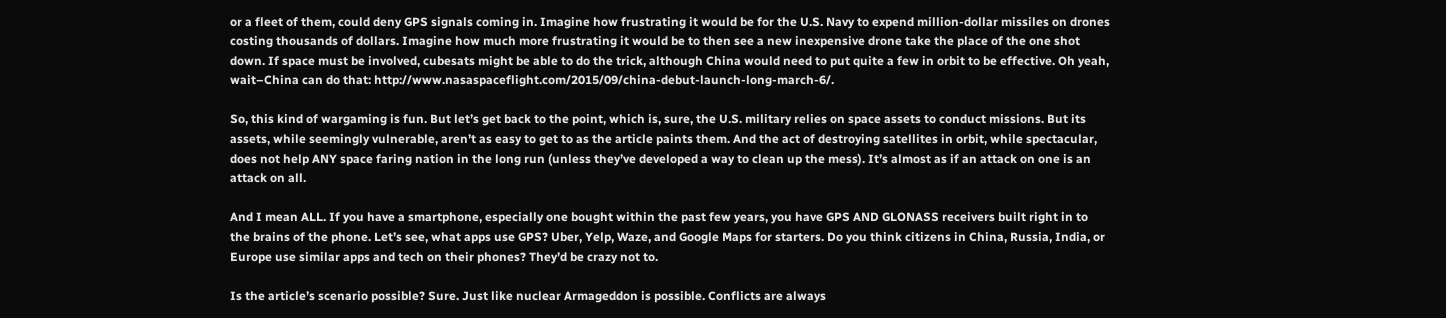or a fleet of them, could deny GPS signals coming in. Imagine how frustrating it would be for the U.S. Navy to expend million-dollar missiles on drones costing thousands of dollars. Imagine how much more frustrating it would be to then see a new inexpensive drone take the place of the one shot down. If space must be involved, cubesats might be able to do the trick, although China would need to put quite a few in orbit to be effective. Oh yeah, wait–China can do that: http://www.nasaspaceflight.com/2015/09/china-debut-launch-long-march-6/.

So, this kind of wargaming is fun. But let’s get back to the point, which is, sure, the U.S. military relies on space assets to conduct missions. But its assets, while seemingly vulnerable, aren’t as easy to get to as the article paints them. And the act of destroying satellites in orbit, while spectacular, does not help ANY space faring nation in the long run (unless they’ve developed a way to clean up the mess). It’s almost as if an attack on one is an attack on all.

And I mean ALL. If you have a smartphone, especially one bought within the past few years, you have GPS AND GLONASS receivers built right in to the brains of the phone. Let’s see, what apps use GPS? Uber, Yelp, Waze, and Google Maps for starters. Do you think citizens in China, Russia, India, or Europe use similar apps and tech on their phones? They’d be crazy not to.

Is the article’s scenario possible? Sure. Just like nuclear Armageddon is possible. Conflicts are always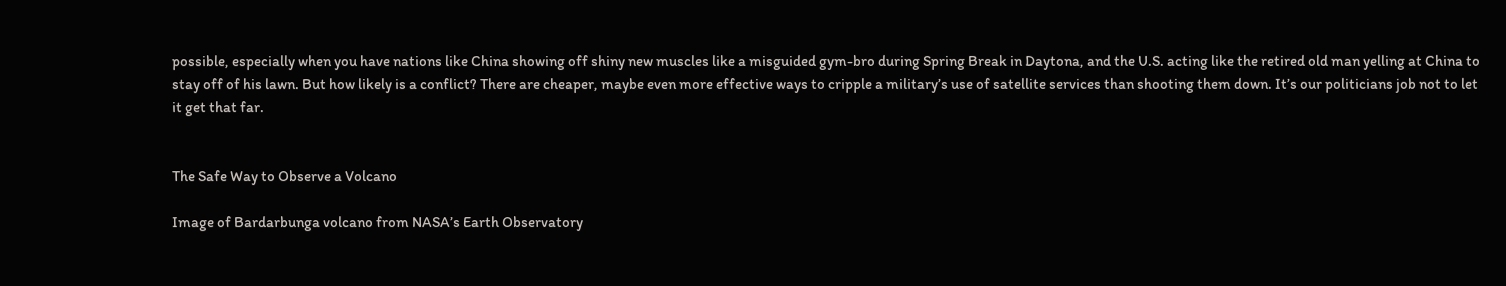possible, especially when you have nations like China showing off shiny new muscles like a misguided gym-bro during Spring Break in Daytona, and the U.S. acting like the retired old man yelling at China to stay off of his lawn. But how likely is a conflict? There are cheaper, maybe even more effective ways to cripple a military’s use of satellite services than shooting them down. It’s our politicians job not to let it get that far.


The Safe Way to Observe a Volcano

Image of Bardarbunga volcano from NASA’s Earth Observatory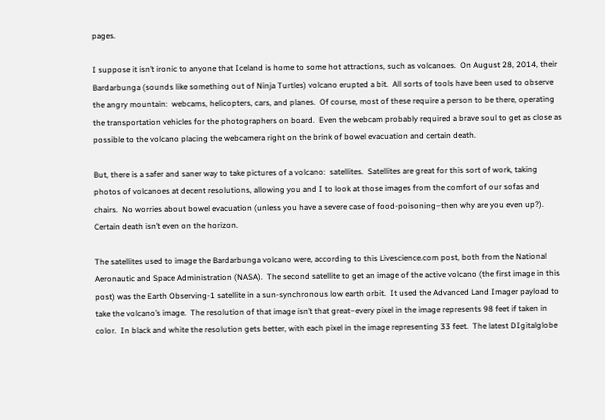pages.

I suppose it isn’t ironic to anyone that Iceland is home to some hot attractions, such as volcanoes.  On August 28, 2014, their Bardarbunga (sounds like something out of Ninja Turtles) volcano erupted a bit.  All sorts of tools have been used to observe the angry mountain:  webcams, helicopters, cars, and planes.  Of course, most of these require a person to be there, operating the transportation vehicles for the photographers on board.  Even the webcam probably required a brave soul to get as close as possible to the volcano placing the webcamera right on the brink of bowel evacuation and certain death.

But, there is a safer and saner way to take pictures of a volcano:  satellites.  Satellites are great for this sort of work, taking photos of volcanoes at decent resolutions, allowing you and I to look at those images from the comfort of our sofas and chairs.  No worries about bowel evacuation (unless you have a severe case of food-poisoning–then why are you even up?).  Certain death isn’t even on the horizon.

The satellites used to image the Bardarbunga volcano were, according to this Livescience.com post, both from the National Aeronautic and Space Administration (NASA).  The second satellite to get an image of the active volcano (the first image in this post) was the Earth Observing-1 satellite in a sun-synchronous low earth orbit.  It used the Advanced Land Imager payload to take the volcano’s image.  The resolution of that image isn’t that great–every pixel in the image represents 98 feet if taken in color.  In black and white the resolution gets better, with each pixel in the image representing 33 feet.  The latest DIgitalglobe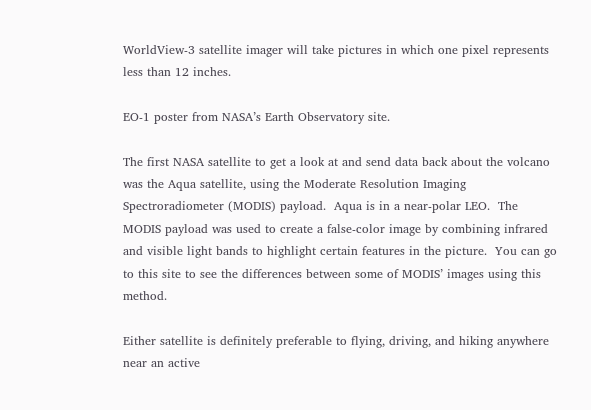WorldView-3 satellite imager will take pictures in which one pixel represents less than 12 inches.

EO-1 poster from NASA’s Earth Observatory site.

The first NASA satellite to get a look at and send data back about the volcano was the Aqua satellite, using the Moderate Resolution Imaging Spectroradiometer (MODIS) payload.  Aqua is in a near-polar LEO.  The MODIS payload was used to create a false-color image by combining infrared and visible light bands to highlight certain features in the picture.  You can go to this site to see the differences between some of MODIS’ images using this method.

Either satellite is definitely preferable to flying, driving, and hiking anywhere near an active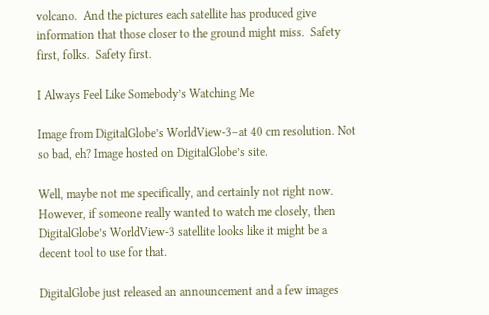volcano.  And the pictures each satellite has produced give information that those closer to the ground might miss.  Safety first, folks.  Safety first.

I Always Feel Like Somebody’s Watching Me

Image from DigitalGlobe’s WorldView-3–at 40 cm resolution. Not so bad, eh? Image hosted on DigitalGlobe’s site.

Well, maybe not me specifically, and certainly not right now. However, if someone really wanted to watch me closely, then DigitalGlobe’s WorldView-3 satellite looks like it might be a decent tool to use for that.

DigitalGlobe just released an announcement and a few images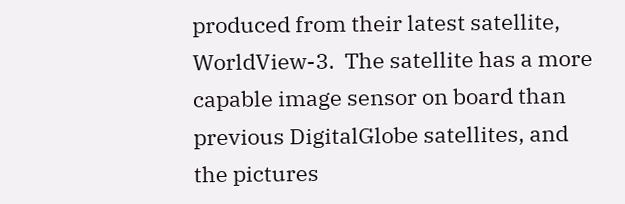produced from their latest satellite, WorldView-3.  The satellite has a more capable image sensor on board than previous DigitalGlobe satellites, and the pictures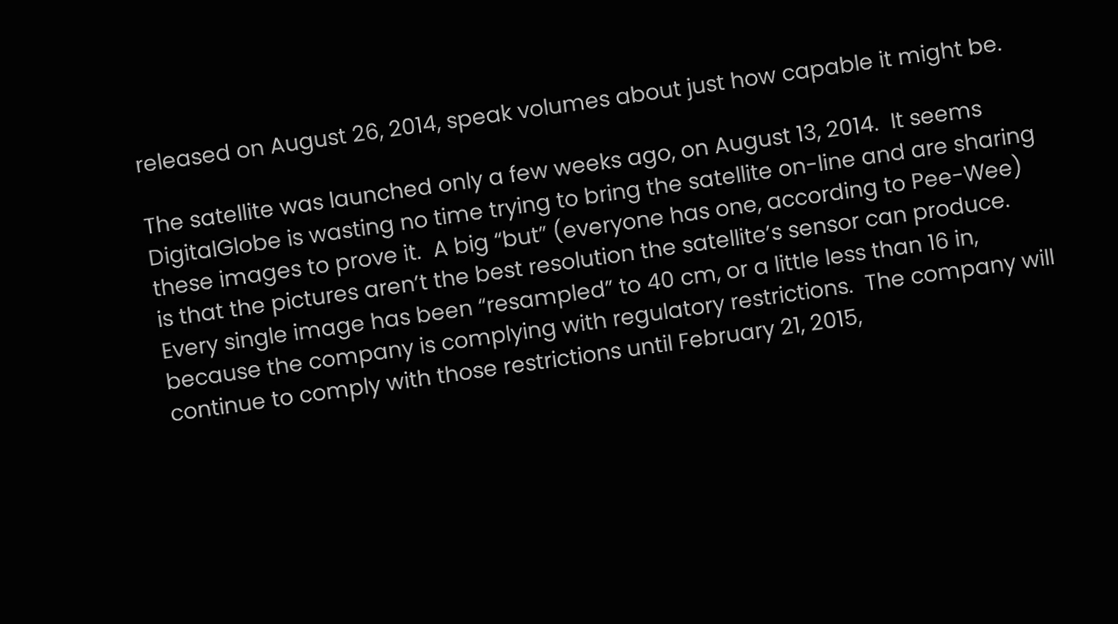released on August 26, 2014, speak volumes about just how capable it might be.

The satellite was launched only a few weeks ago, on August 13, 2014.  It seems DigitalGlobe is wasting no time trying to bring the satellite on-line and are sharing these images to prove it.  A big “but” (everyone has one, according to Pee-Wee) is that the pictures aren’t the best resolution the satellite’s sensor can produce.  Every single image has been “resampled” to 40 cm, or a little less than 16 in, because the company is complying with regulatory restrictions.  The company will continue to comply with those restrictions until February 21, 2015,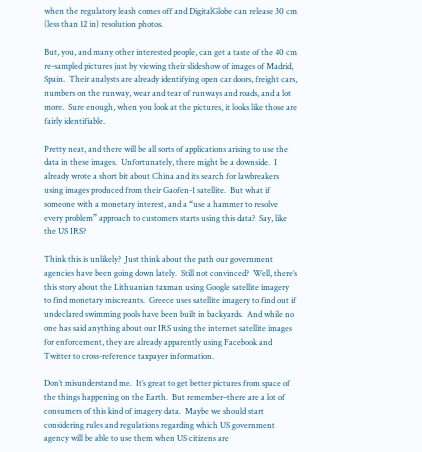when the regulatory leash comes off and DigitalGlobe can release 30 cm (less than 12 in) resolution photos.

But, you, and many other interested people, can get a taste of the 40 cm re-sampled pictures just by viewing their slideshow of images of Madrid, Spain.  Their analysts are already identifying open car doors, freight cars, numbers on the runway, wear and tear of runways and roads, and a lot more.  Sure enough, when you look at the pictures, it looks like those are fairly identifiable.

Pretty neat, and there will be all sorts of applications arising to use the data in these images.  Unfortunately, there might be a downside.  I already wrote a short bit about China and its search for lawbreakers using images produced from their Gaofen-1 satellite.  But what if someone with a monetary interest, and a “use a hammer to resolve every problem” approach to customers starts using this data?  Say, like the US IRS?

Think this is unlikely?  Just think about the path our government agencies have been going down lately.  Still not convinced?  Well, there’s this story about the Lithuanian taxman using Google satellite imagery to find monetary miscreants.  Greece uses satellite imagery to find out if undeclared swimming pools have been built in backyards.  And while no one has said anything about our IRS using the internet satellite images for enforcement, they are already apparently using Facebook and Twitter to cross-reference taxpayer information.

Don’t misunderstand me.  It’s great to get better pictures from space of the things happening on the Earth.  But remember–there are a lot of consumers of this kind of imagery data.  Maybe we should start considering rules and regulations regarding which US government agency will be able to use them when US citizens are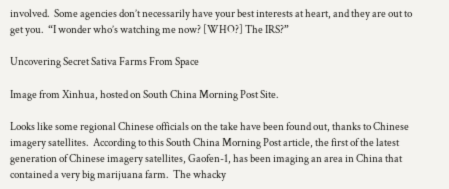involved.  Some agencies don’t necessarily have your best interests at heart, and they are out to get you.  “I wonder who’s watching me now? [WHO?] The IRS?”

Uncovering Secret Sativa Farms From Space

Image from Xinhua, hosted on South China Morning Post Site.

Looks like some regional Chinese officials on the take have been found out, thanks to Chinese imagery satellites.  According to this South China Morning Post article, the first of the latest generation of Chinese imagery satellites, Gaofen-1, has been imaging an area in China that contained a very big marijuana farm.  The whacky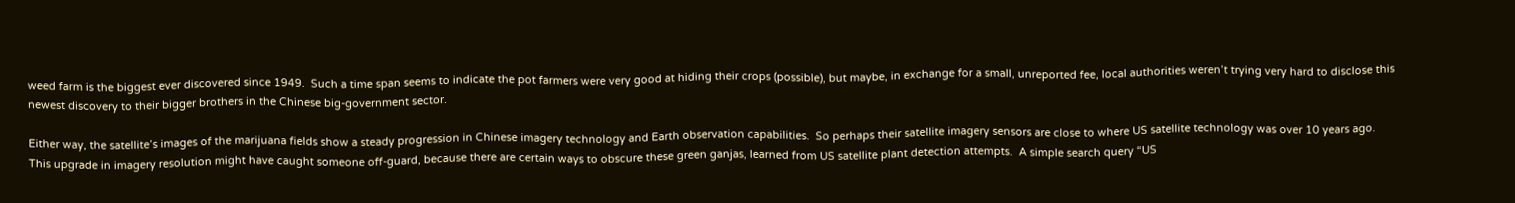weed farm is the biggest ever discovered since 1949.  Such a time span seems to indicate the pot farmers were very good at hiding their crops (possible), but maybe, in exchange for a small, unreported fee, local authorities weren’t trying very hard to disclose this newest discovery to their bigger brothers in the Chinese big-government sector.

Either way, the satellite’s images of the marijuana fields show a steady progression in Chinese imagery technology and Earth observation capabilities.  So perhaps their satellite imagery sensors are close to where US satellite technology was over 10 years ago.  This upgrade in imagery resolution might have caught someone off-guard, because there are certain ways to obscure these green ganjas, learned from US satellite plant detection attempts.  A simple search query “US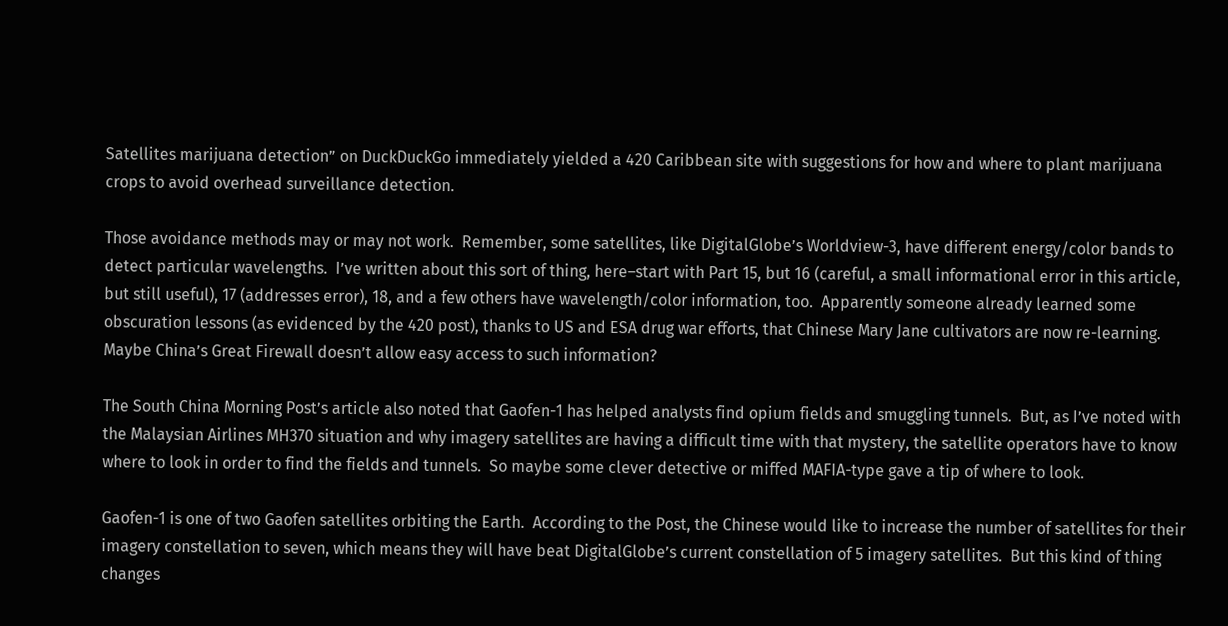Satellites marijuana detection” on DuckDuckGo immediately yielded a 420 Caribbean site with suggestions for how and where to plant marijuana crops to avoid overhead surveillance detection.

Those avoidance methods may or may not work.  Remember, some satellites, like DigitalGlobe’s Worldview-3, have different energy/color bands to detect particular wavelengths.  I’ve written about this sort of thing, here–start with Part 15, but 16 (careful, a small informational error in this article, but still useful), 17 (addresses error), 18, and a few others have wavelength/color information, too.  Apparently someone already learned some obscuration lessons (as evidenced by the 420 post), thanks to US and ESA drug war efforts, that Chinese Mary Jane cultivators are now re-learning.  Maybe China’s Great Firewall doesn’t allow easy access to such information?

The South China Morning Post’s article also noted that Gaofen-1 has helped analysts find opium fields and smuggling tunnels.  But, as I’ve noted with the Malaysian Airlines MH370 situation and why imagery satellites are having a difficult time with that mystery, the satellite operators have to know where to look in order to find the fields and tunnels.  So maybe some clever detective or miffed MAFIA-type gave a tip of where to look.

Gaofen-1 is one of two Gaofen satellites orbiting the Earth.  According to the Post, the Chinese would like to increase the number of satellites for their imagery constellation to seven, which means they will have beat DigitalGlobe’s current constellation of 5 imagery satellites.  But this kind of thing changes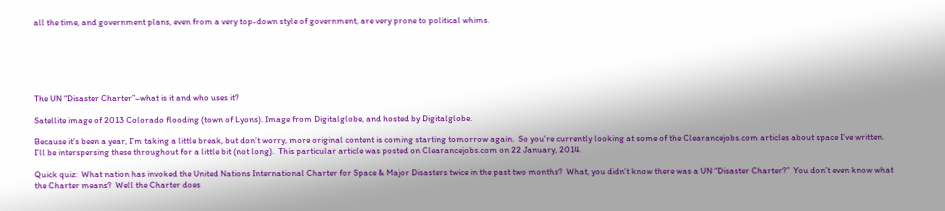all the time, and government plans, even from a very top-down style of government, are very prone to political whims.






The UN “Disaster Charter”–what is it and who uses it?

Satellite image of 2013 Colorado flooding (town of Lyons). Image from Digitalglobe, and hosted by Digitalglobe.

Because it’s been a year, I’m taking a little break, but don’t worry, more original content is coming starting tomorrow again.  So you’re currently looking at some of the Clearancejobs.com articles about space I’ve written.  I’ll be interspersing these throughout for a little bit (not long).  This particular article was posted on Clearancejobs.com on 22 January, 2014.

Quick quiz:  What nation has invoked the United Nations International Charter for Space & Major Disasters twice in the past two months?  What, you didn’t know there was a UN “Disaster Charter?”  You don’t even know what the Charter means?  Well the Charter does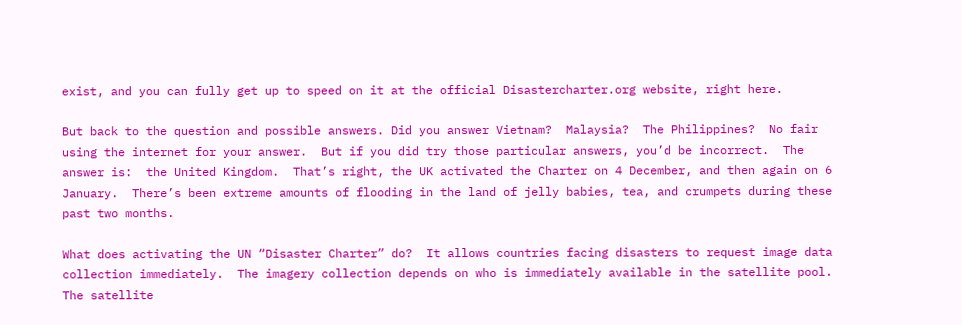exist, and you can fully get up to speed on it at the official Disastercharter.org website, right here.

But back to the question and possible answers. Did you answer Vietnam?  Malaysia?  The Philippines?  No fair using the internet for your answer.  But if you did try those particular answers, you’d be incorrect.  The answer is:  the United Kingdom.  That’s right, the UK activated the Charter on 4 December, and then again on 6 January.  There’s been extreme amounts of flooding in the land of jelly babies, tea, and crumpets during these past two months.

What does activating the UN “Disaster Charter” do?  It allows countries facing disasters to request image data collection immediately.  The imagery collection depends on who is immediately available in the satellite pool.  The satellite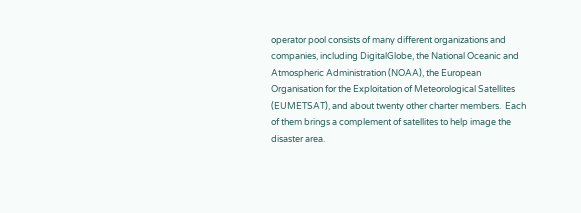operator pool consists of many different organizations and companies, including DigitalGlobe, the National Oceanic and Atmospheric Administration (NOAA), the European Organisation for the Exploitation of Meteorological Satellites (EUMETSAT), and about twenty other charter members.  Each of them brings a complement of satellites to help image the disaster area.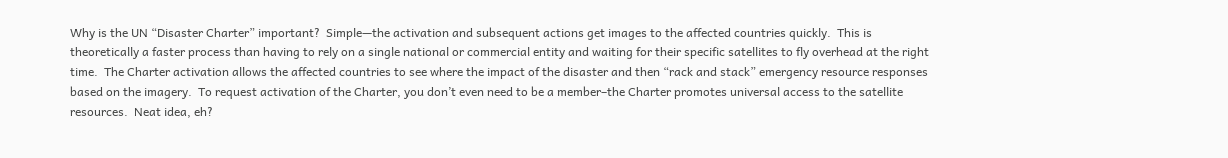Why is the UN “Disaster Charter” important?  Simple—the activation and subsequent actions get images to the affected countries quickly.  This is theoretically a faster process than having to rely on a single national or commercial entity and waiting for their specific satellites to fly overhead at the right time.  The Charter activation allows the affected countries to see where the impact of the disaster and then “rack and stack” emergency resource responses based on the imagery.  To request activation of the Charter, you don’t even need to be a member–the Charter promotes universal access to the satellite resources.  Neat idea, eh?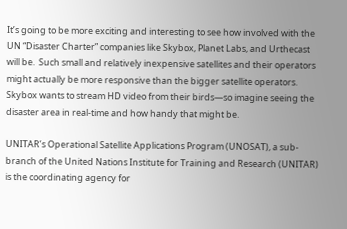It’s going to be more exciting and interesting to see how involved with the UN “Disaster Charter” companies like Skybox, Planet Labs, and Urthecast will be.  Such small and relatively inexpensive satellites and their operators might actually be more responsive than the bigger satellite operators.  Skybox wants to stream HD video from their birds—so imagine seeing the disaster area in real-time and how handy that might be.

UNITAR’s Operational Satellite Applications Program (UNOSAT), a sub-branch of the United Nations Institute for Training and Research (UNITAR) is the coordinating agency for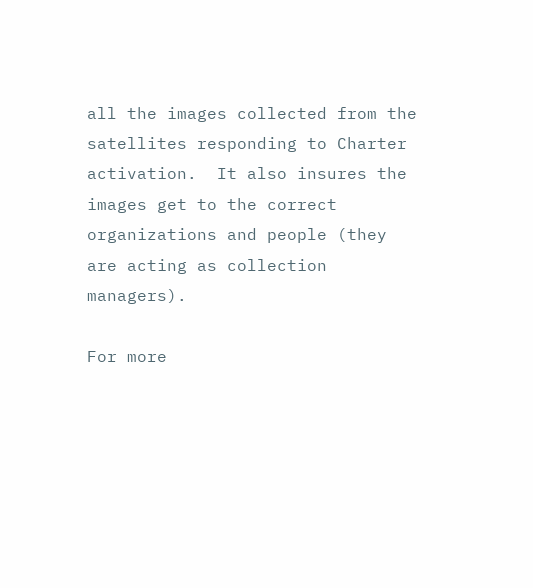all the images collected from the satellites responding to Charter activation.  It also insures the images get to the correct organizations and people (they are acting as collection managers).

For more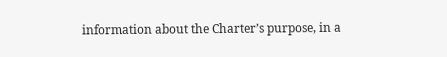information about the Charter’s purpose, in a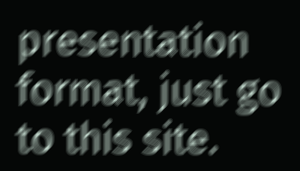presentation format, just go to this site.